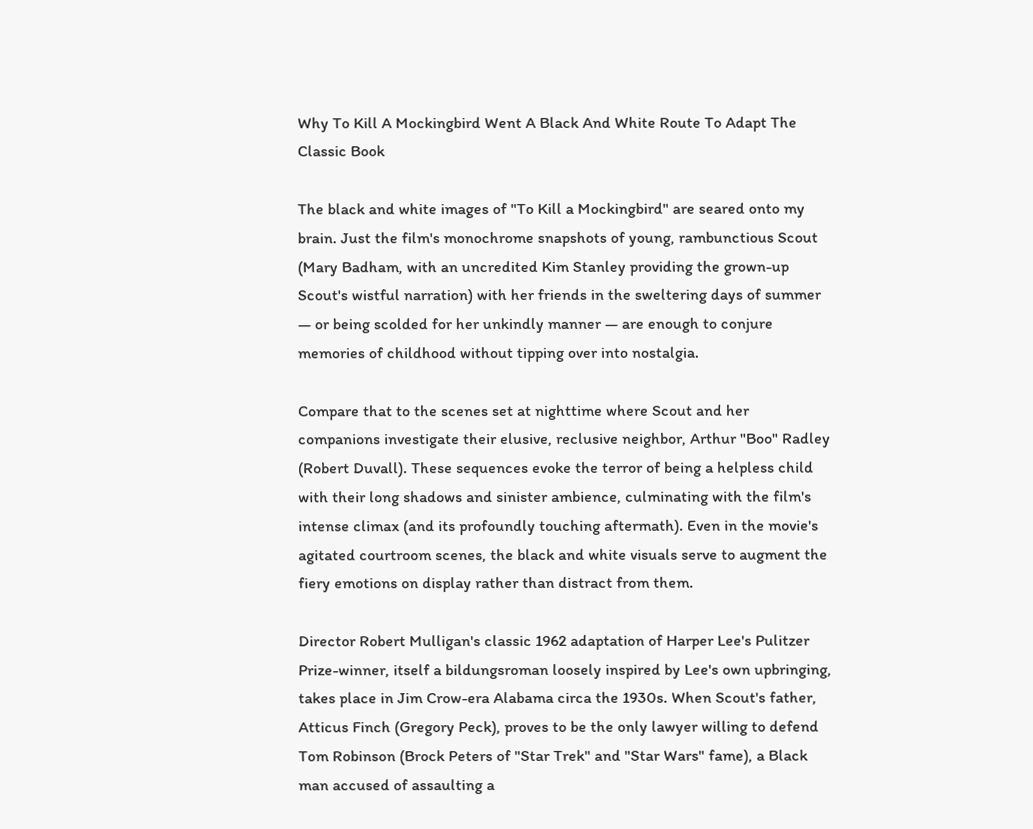Why To Kill A Mockingbird Went A Black And White Route To Adapt The Classic Book

The black and white images of "To Kill a Mockingbird" are seared onto my brain. Just the film's monochrome snapshots of young, rambunctious Scout (Mary Badham, with an uncredited Kim Stanley providing the grown-up Scout's wistful narration) with her friends in the sweltering days of summer — or being scolded for her unkindly manner — are enough to conjure memories of childhood without tipping over into nostalgia.

Compare that to the scenes set at nighttime where Scout and her companions investigate their elusive, reclusive neighbor, Arthur "Boo" Radley (Robert Duvall). These sequences evoke the terror of being a helpless child with their long shadows and sinister ambience, culminating with the film's intense climax (and its profoundly touching aftermath). Even in the movie's agitated courtroom scenes, the black and white visuals serve to augment the fiery emotions on display rather than distract from them.

Director Robert Mulligan's classic 1962 adaptation of Harper Lee's Pulitzer Prize-winner, itself a bildungsroman loosely inspired by Lee's own upbringing, takes place in Jim Crow-era Alabama circa the 1930s. When Scout's father, Atticus Finch (Gregory Peck), proves to be the only lawyer willing to defend Tom Robinson (Brock Peters of "Star Trek" and "Star Wars" fame), a Black man accused of assaulting a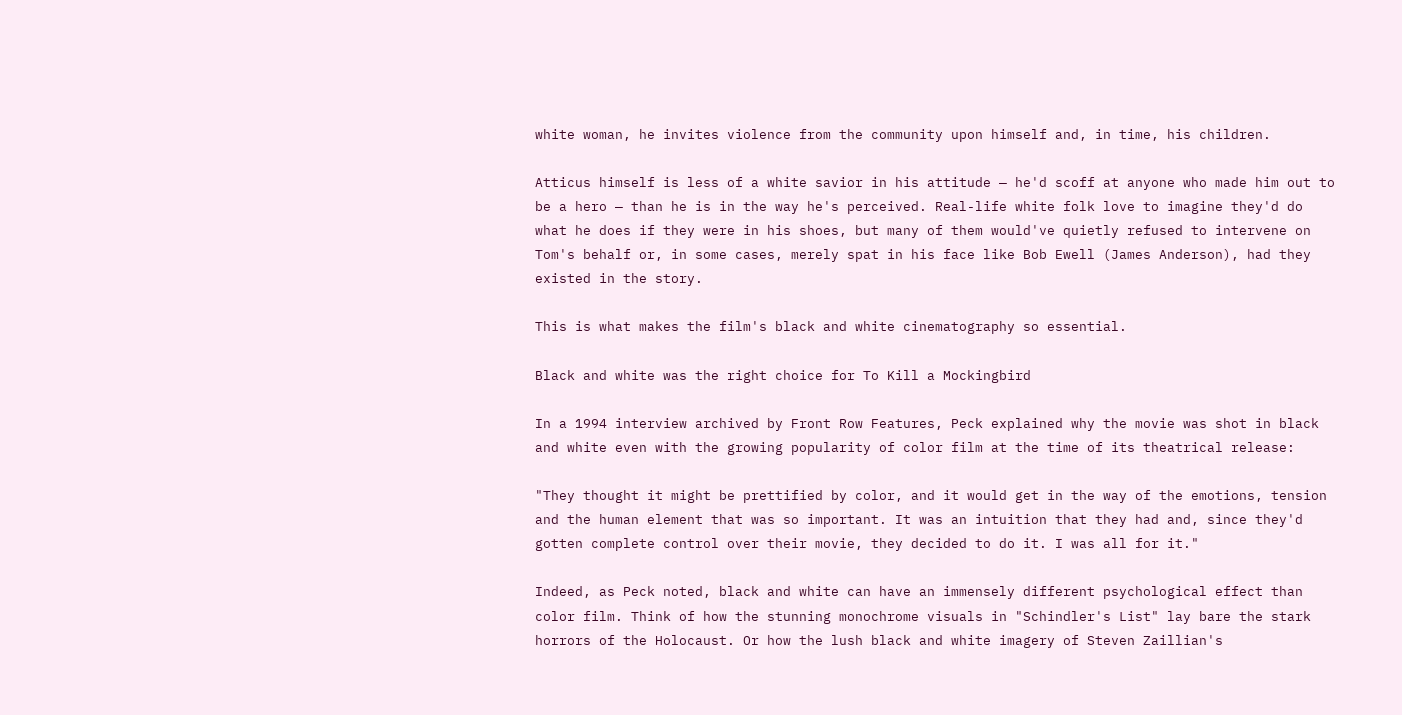white woman, he invites violence from the community upon himself and, in time, his children.

Atticus himself is less of a white savior in his attitude — he'd scoff at anyone who made him out to be a hero — than he is in the way he's perceived. Real-life white folk love to imagine they'd do what he does if they were in his shoes, but many of them would've quietly refused to intervene on Tom's behalf or, in some cases, merely spat in his face like Bob Ewell (James Anderson), had they existed in the story.

This is what makes the film's black and white cinematography so essential.

Black and white was the right choice for To Kill a Mockingbird

In a 1994 interview archived by Front Row Features, Peck explained why the movie was shot in black and white even with the growing popularity of color film at the time of its theatrical release:

"They thought it might be prettified by color, and it would get in the way of the emotions, tension and the human element that was so important. It was an intuition that they had and, since they'd gotten complete control over their movie, they decided to do it. I was all for it."

Indeed, as Peck noted, black and white can have an immensely different psychological effect than color film. Think of how the stunning monochrome visuals in "Schindler's List" lay bare the stark horrors of the Holocaust. Or how the lush black and white imagery of Steven Zaillian's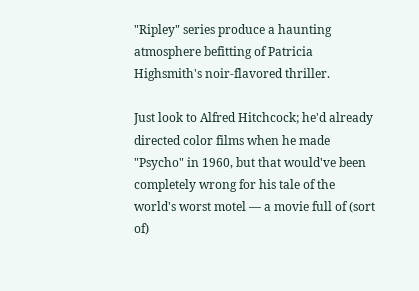"Ripley" series produce a haunting atmosphere befitting of Patricia Highsmith's noir-flavored thriller.

Just look to Alfred Hitchcock; he'd already directed color films when he made "Psycho" in 1960, but that would've been completely wrong for his tale of the world's worst motel — a movie full of (sort of)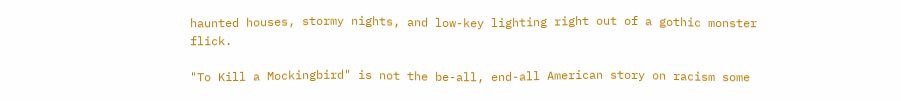haunted houses, stormy nights, and low-key lighting right out of a gothic monster flick.

"To Kill a Mockingbird" is not the be-all, end-all American story on racism some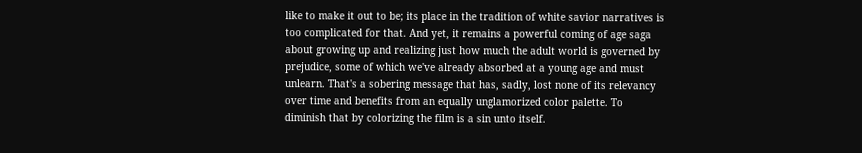like to make it out to be; its place in the tradition of white savior narratives is too complicated for that. And yet, it remains a powerful coming of age saga about growing up and realizing just how much the adult world is governed by prejudice, some of which we've already absorbed at a young age and must unlearn. That's a sobering message that has, sadly, lost none of its relevancy over time and benefits from an equally unglamorized color palette. To diminish that by colorizing the film is a sin unto itself.